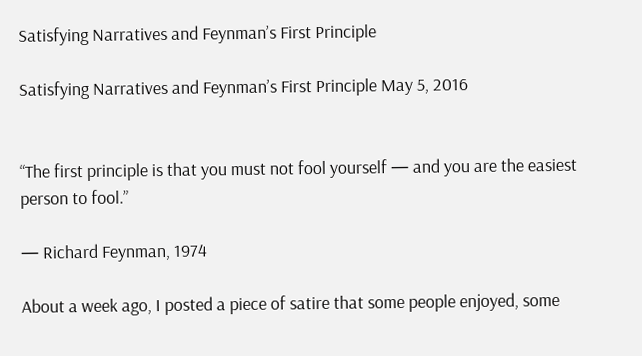Satisfying Narratives and Feynman’s First Principle

Satisfying Narratives and Feynman’s First Principle May 5, 2016


“The first principle is that you must not fool yourself — and you are the easiest person to fool.”

— Richard Feynman, 1974

About a week ago, I posted a piece of satire that some people enjoyed, some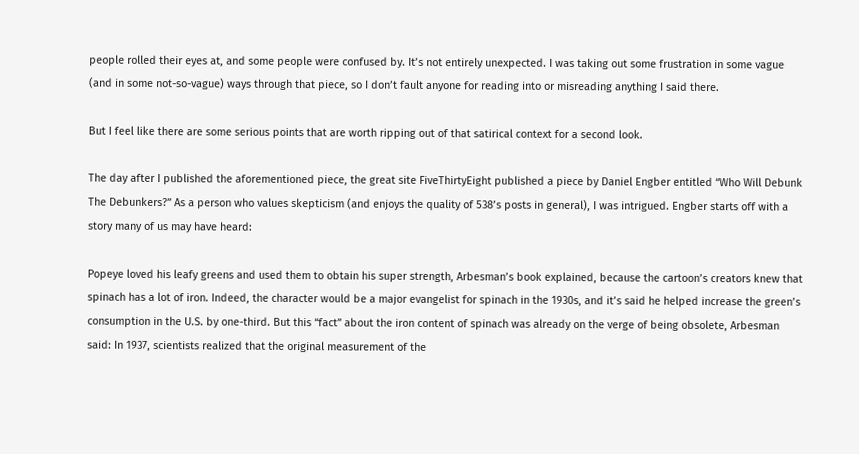people rolled their eyes at, and some people were confused by. It’s not entirely unexpected. I was taking out some frustration in some vague (and in some not-so-vague) ways through that piece, so I don’t fault anyone for reading into or misreading anything I said there.

But I feel like there are some serious points that are worth ripping out of that satirical context for a second look.

The day after I published the aforementioned piece, the great site FiveThirtyEight published a piece by Daniel Engber entitled “Who Will Debunk The Debunkers?” As a person who values skepticism (and enjoys the quality of 538’s posts in general), I was intrigued. Engber starts off with a story many of us may have heard:

Popeye loved his leafy greens and used them to obtain his super strength, Arbesman’s book explained, because the cartoon’s creators knew that spinach has a lot of iron. Indeed, the character would be a major evangelist for spinach in the 1930s, and it’s said he helped increase the green’s consumption in the U.S. by one-third. But this “fact” about the iron content of spinach was already on the verge of being obsolete, Arbesman said: In 1937, scientists realized that the original measurement of the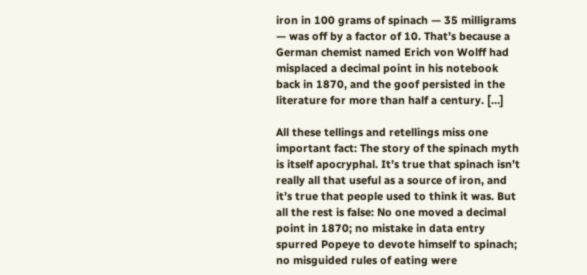iron in 100 grams of spinach — 35 milligrams — was off by a factor of 10. That’s because a German chemist named Erich von Wolff had misplaced a decimal point in his notebook back in 1870, and the goof persisted in the literature for more than half a century. […]

All these tellings and retellings miss one important fact: The story of the spinach myth is itself apocryphal. It’s true that spinach isn’t really all that useful as a source of iron, and it’s true that people used to think it was. But all the rest is false: No one moved a decimal point in 1870; no mistake in data entry spurred Popeye to devote himself to spinach; no misguided rules of eating were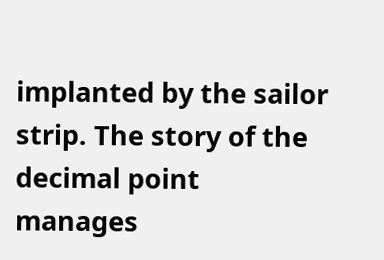implanted by the sailor strip. The story of the decimal point manages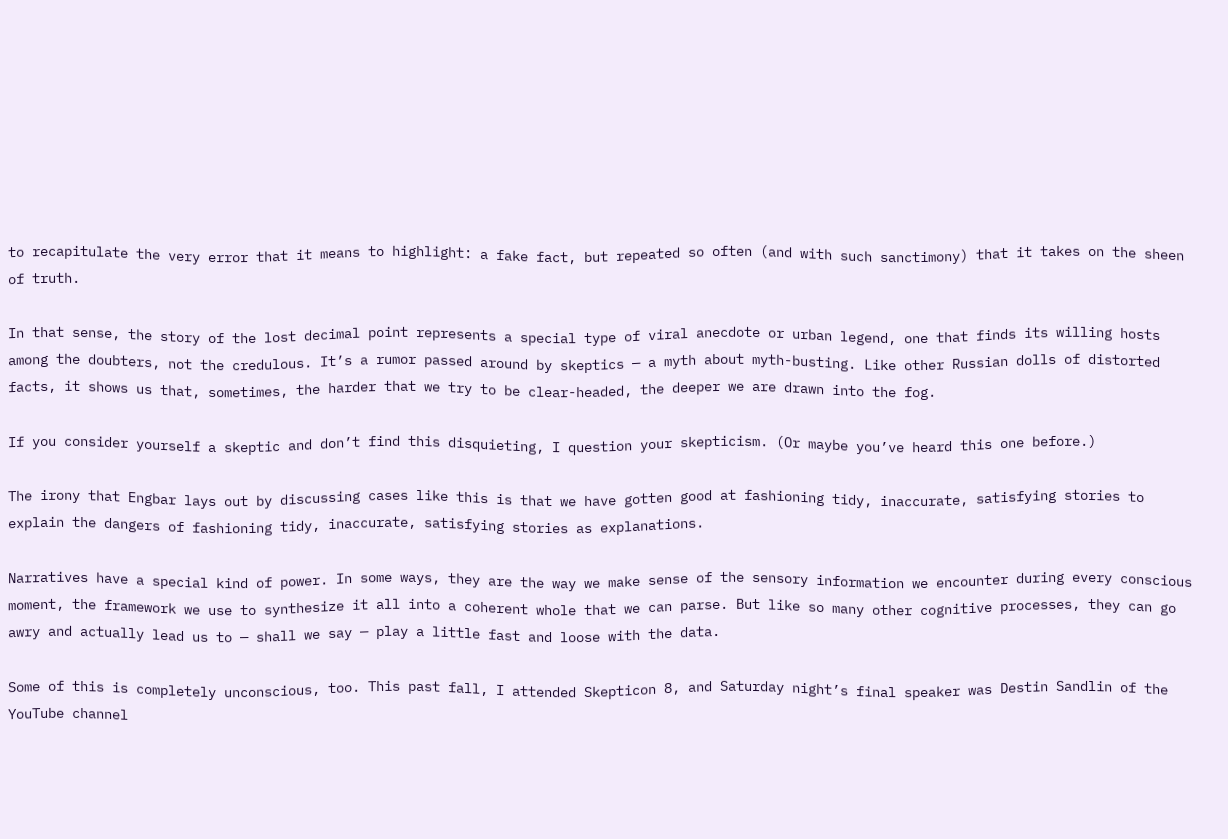to recapitulate the very error that it means to highlight: a fake fact, but repeated so often (and with such sanctimony) that it takes on the sheen of truth.

In that sense, the story of the lost decimal point represents a special type of viral anecdote or urban legend, one that finds its willing hosts among the doubters, not the credulous. It’s a rumor passed around by skeptics — a myth about myth-busting. Like other Russian dolls of distorted facts, it shows us that, sometimes, the harder that we try to be clear-headed, the deeper we are drawn into the fog.

If you consider yourself a skeptic and don’t find this disquieting, I question your skepticism. (Or maybe you’ve heard this one before.)

The irony that Engbar lays out by discussing cases like this is that we have gotten good at fashioning tidy, inaccurate, satisfying stories to explain the dangers of fashioning tidy, inaccurate, satisfying stories as explanations.

Narratives have a special kind of power. In some ways, they are the way we make sense of the sensory information we encounter during every conscious moment, the framework we use to synthesize it all into a coherent whole that we can parse. But like so many other cognitive processes, they can go awry and actually lead us to — shall we say — play a little fast and loose with the data.

Some of this is completely unconscious, too. This past fall, I attended Skepticon 8, and Saturday night’s final speaker was Destin Sandlin of the YouTube channel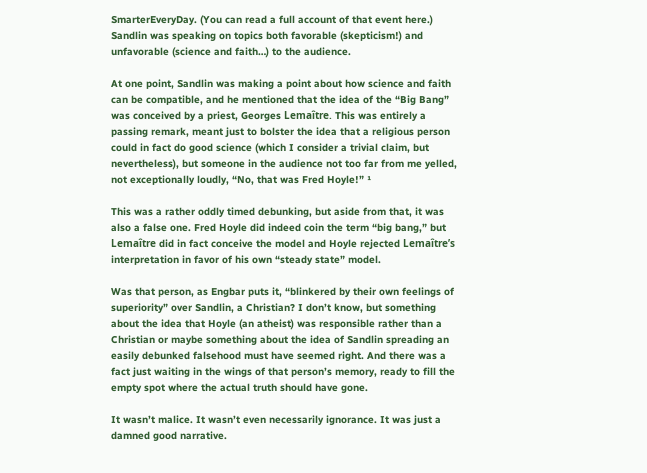SmarterEveryDay. (You can read a full account of that event here.) Sandlin was speaking on topics both favorable (skepticism!) and unfavorable (science and faith…) to the audience.

At one point, Sandlin was making a point about how science and faith can be compatible, and he mentioned that the idea of the “Big Bang” was conceived by a priest, Georges Lemaître. This was entirely a passing remark, meant just to bolster the idea that a religious person could in fact do good science (which I consider a trivial claim, but nevertheless), but someone in the audience not too far from me yelled, not exceptionally loudly, “No, that was Fred Hoyle!” ¹

This was a rather oddly timed debunking, but aside from that, it was also a false one. Fred Hoyle did indeed coin the term “big bang,” but Lemaître did in fact conceive the model and Hoyle rejected Lemaître’s interpretation in favor of his own “steady state” model.

Was that person, as Engbar puts it, “blinkered by their own feelings of superiority” over Sandlin, a Christian? I don’t know, but something about the idea that Hoyle (an atheist) was responsible rather than a Christian or maybe something about the idea of Sandlin spreading an easily debunked falsehood must have seemed right. And there was a fact just waiting in the wings of that person’s memory, ready to fill the empty spot where the actual truth should have gone.

It wasn’t malice. It wasn’t even necessarily ignorance. It was just a damned good narrative.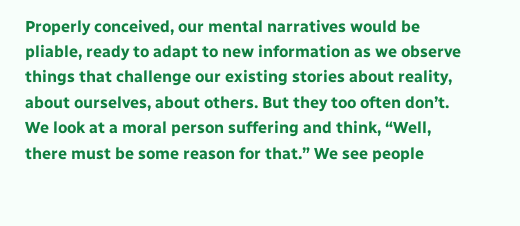Properly conceived, our mental narratives would be pliable, ready to adapt to new information as we observe things that challenge our existing stories about reality, about ourselves, about others. But they too often don’t. We look at a moral person suffering and think, “Well, there must be some reason for that.” We see people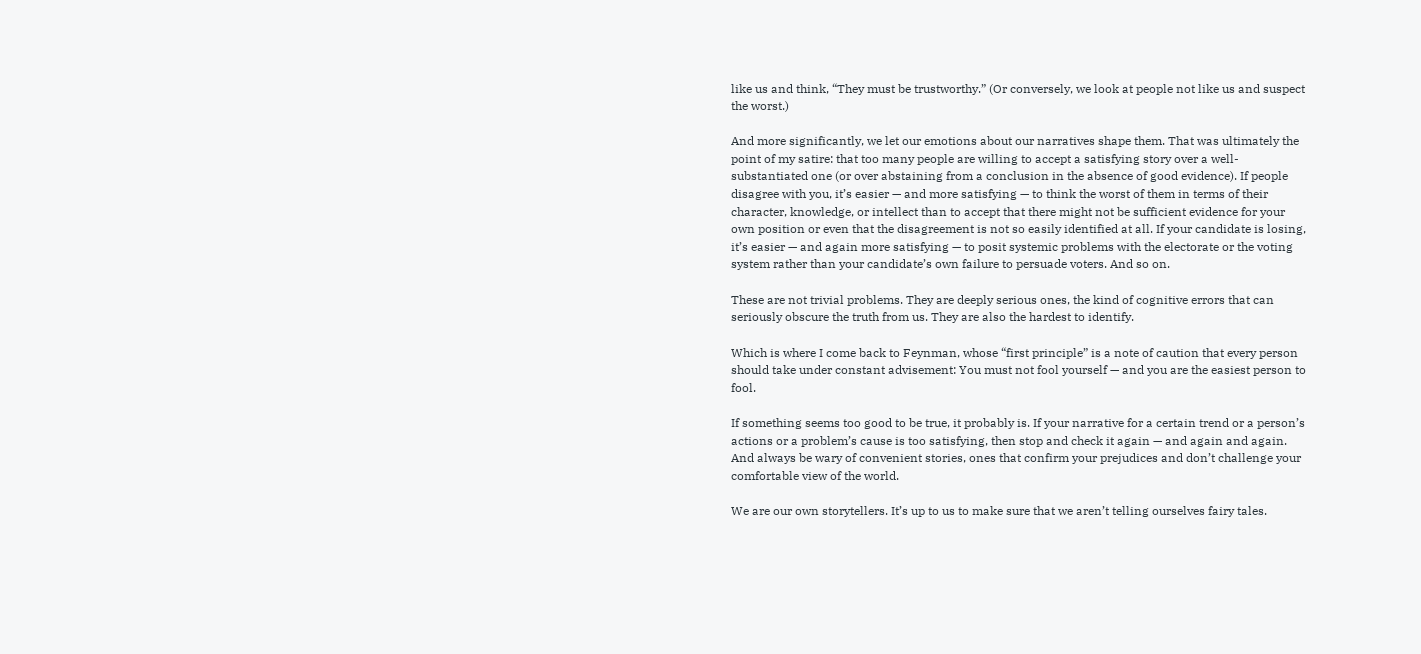like us and think, “They must be trustworthy.” (Or conversely, we look at people not like us and suspect the worst.)

And more significantly, we let our emotions about our narratives shape them. That was ultimately the point of my satire: that too many people are willing to accept a satisfying story over a well-substantiated one (or over abstaining from a conclusion in the absence of good evidence). If people disagree with you, it’s easier — and more satisfying — to think the worst of them in terms of their character, knowledge, or intellect than to accept that there might not be sufficient evidence for your own position or even that the disagreement is not so easily identified at all. If your candidate is losing, it’s easier — and again more satisfying — to posit systemic problems with the electorate or the voting system rather than your candidate’s own failure to persuade voters. And so on.

These are not trivial problems. They are deeply serious ones, the kind of cognitive errors that can seriously obscure the truth from us. They are also the hardest to identify.

Which is where I come back to Feynman, whose “first principle” is a note of caution that every person should take under constant advisement: You must not fool yourself — and you are the easiest person to fool.

If something seems too good to be true, it probably is. If your narrative for a certain trend or a person’s actions or a problem’s cause is too satisfying, then stop and check it again — and again and again. And always be wary of convenient stories, ones that confirm your prejudices and don’t challenge your comfortable view of the world.

We are our own storytellers. It’s up to us to make sure that we aren’t telling ourselves fairy tales.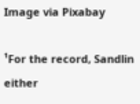Image via Pixabay

¹For the record, Sandlin either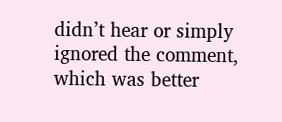didn’t hear or simply ignored the comment, which was better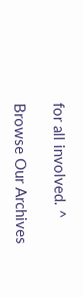for all involved. ^

Browse Our Archives